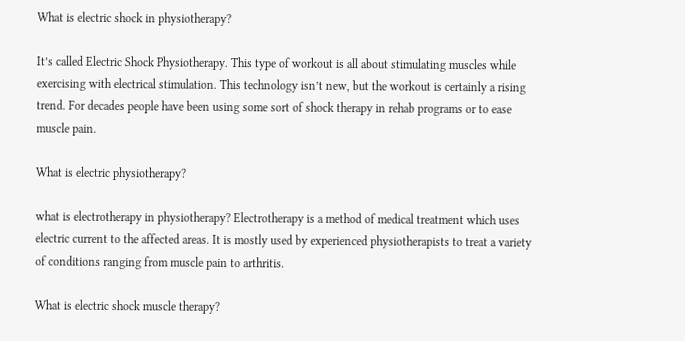What is electric shock in physiotherapy?

It’s called Electric Shock Physiotherapy. This type of workout is all about stimulating muscles while exercising with electrical stimulation. This technology isn’t new, but the workout is certainly a rising trend. For decades people have been using some sort of shock therapy in rehab programs or to ease muscle pain.

What is electric physiotherapy?

what is electrotherapy in physiotherapy? Electrotherapy is a method of medical treatment which uses electric current to the affected areas. It is mostly used by experienced physiotherapists to treat a variety of conditions ranging from muscle pain to arthritis.

What is electric shock muscle therapy?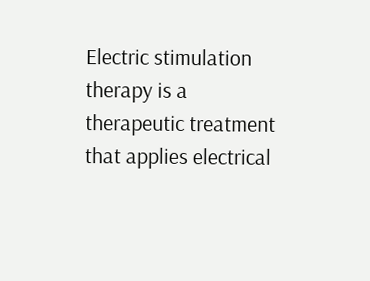Electric stimulation therapy is a therapeutic treatment that applies electrical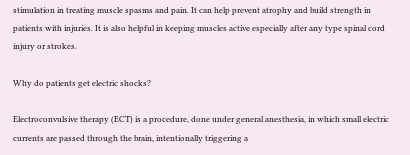stimulation in treating muscle spasms and pain. It can help prevent atrophy and build strength in patients with injuries. It is also helpful in keeping muscles active especially after any type spinal cord injury or strokes.

Why do patients get electric shocks?

Electroconvulsive therapy (ECT) is a procedure, done under general anesthesia, in which small electric currents are passed through the brain, intentionally triggering a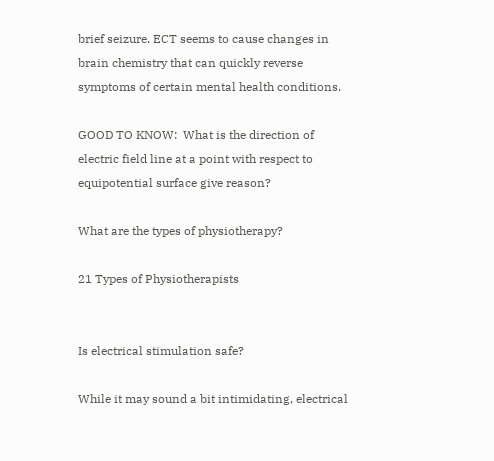brief seizure. ECT seems to cause changes in brain chemistry that can quickly reverse symptoms of certain mental health conditions.

GOOD TO KNOW:  What is the direction of electric field line at a point with respect to equipotential surface give reason?

What are the types of physiotherapy?

21 Types of Physiotherapists


Is electrical stimulation safe?

While it may sound a bit intimidating, electrical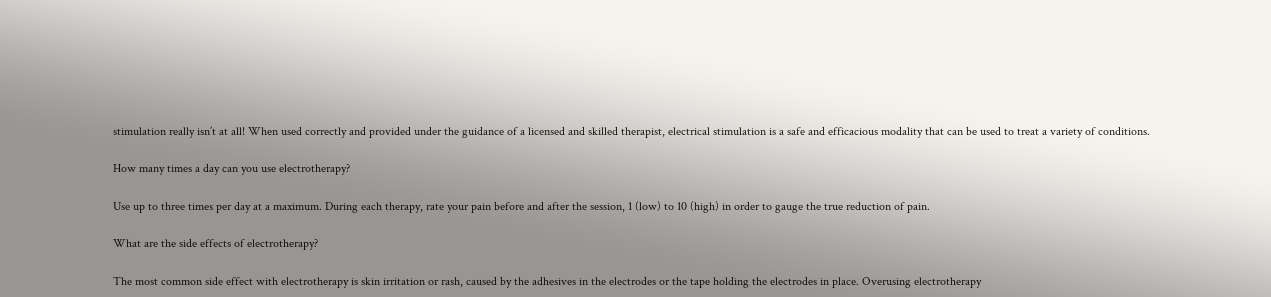stimulation really isn’t at all! When used correctly and provided under the guidance of a licensed and skilled therapist, electrical stimulation is a safe and efficacious modality that can be used to treat a variety of conditions.

How many times a day can you use electrotherapy?

Use up to three times per day at a maximum. During each therapy, rate your pain before and after the session, 1 (low) to 10 (high) in order to gauge the true reduction of pain.

What are the side effects of electrotherapy?

The most common side effect with electrotherapy is skin irritation or rash, caused by the adhesives in the electrodes or the tape holding the electrodes in place. Overusing electrotherapy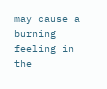may cause a burning feeling in the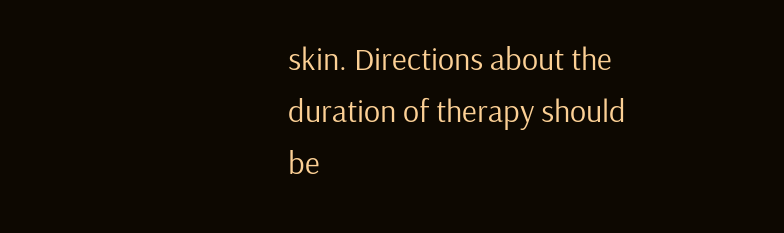skin. Directions about the duration of therapy should be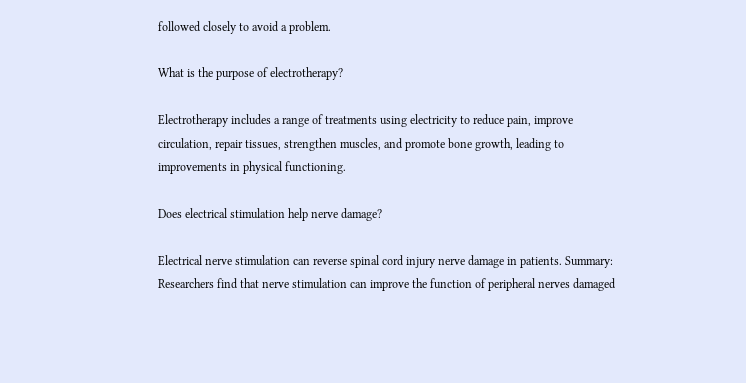followed closely to avoid a problem.

What is the purpose of electrotherapy?

Electrotherapy includes a range of treatments using electricity to reduce pain, improve circulation, repair tissues, strengthen muscles, and promote bone growth, leading to improvements in physical functioning.

Does electrical stimulation help nerve damage?

Electrical nerve stimulation can reverse spinal cord injury nerve damage in patients. Summary: Researchers find that nerve stimulation can improve the function of peripheral nerves damaged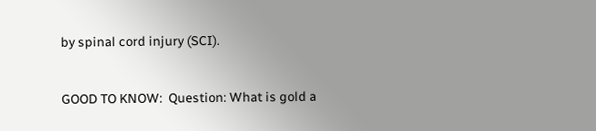by spinal cord injury (SCI).

GOOD TO KNOW:  Question: What is gold a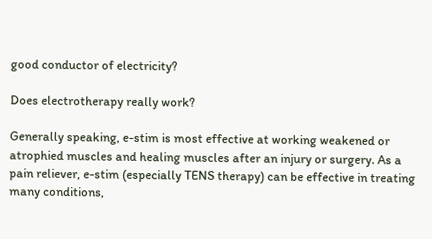good conductor of electricity?

Does electrotherapy really work?

Generally speaking, e-stim is most effective at working weakened or atrophied muscles and healing muscles after an injury or surgery. As a pain reliever, e-stim (especially TENS therapy) can be effective in treating many conditions,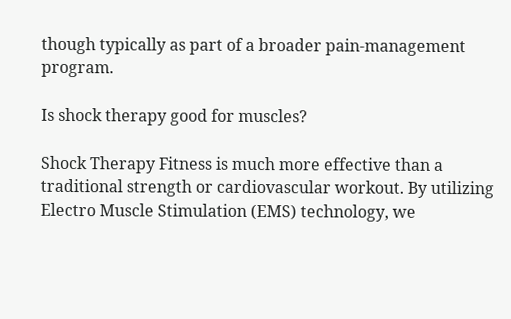though typically as part of a broader pain-management program.

Is shock therapy good for muscles?

Shock Therapy Fitness is much more effective than a traditional strength or cardiovascular workout. By utilizing Electro Muscle Stimulation (EMS) technology, we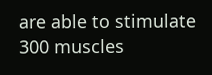are able to stimulate 300 muscles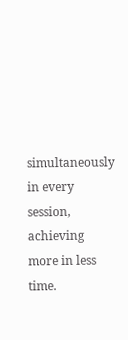simultaneously in every session, achieving more in less time.